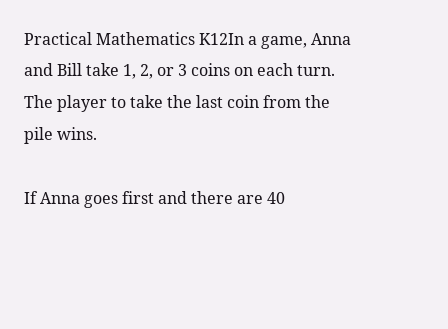Practical Mathematics K12In a game, Anna and Bill take 1, 2, or 3 coins on each turn.
The player to take the last coin from the pile wins.

If Anna goes first and there are 40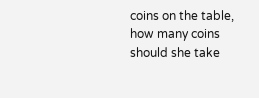coins on the table, how many coins should she take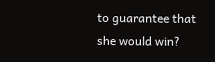to guarantee that she would win?